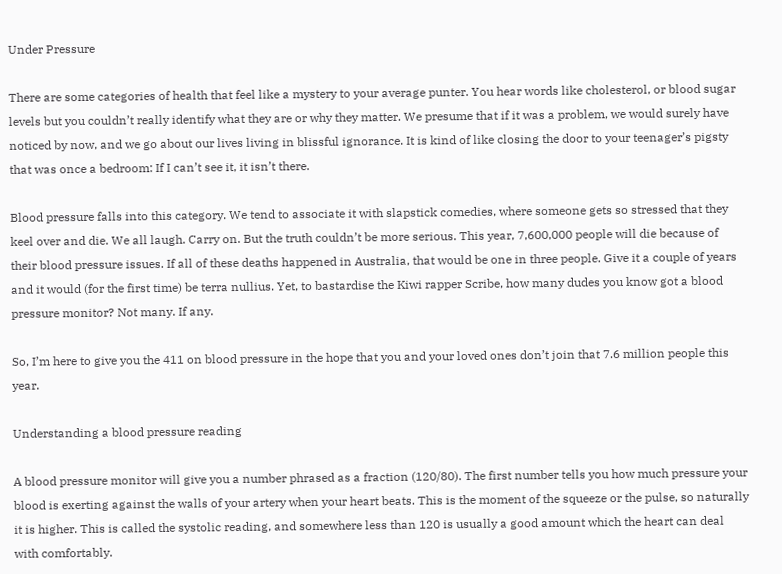Under Pressure

There are some categories of health that feel like a mystery to your average punter. You hear words like cholesterol, or blood sugar levels but you couldn’t really identify what they are or why they matter. We presume that if it was a problem, we would surely have noticed by now, and we go about our lives living in blissful ignorance. It is kind of like closing the door to your teenager’s pigsty that was once a bedroom: If I can’t see it, it isn’t there.

Blood pressure falls into this category. We tend to associate it with slapstick comedies, where someone gets so stressed that they keel over and die. We all laugh. Carry on. But the truth couldn’t be more serious. This year, 7,600,000 people will die because of their blood pressure issues. If all of these deaths happened in Australia, that would be one in three people. Give it a couple of years and it would (for the first time) be terra nullius. Yet, to bastardise the Kiwi rapper Scribe, how many dudes you know got a blood pressure monitor? Not many. If any.

So, I’m here to give you the 411 on blood pressure in the hope that you and your loved ones don’t join that 7.6 million people this year.

Understanding a blood pressure reading

A blood pressure monitor will give you a number phrased as a fraction (120/80). The first number tells you how much pressure your blood is exerting against the walls of your artery when your heart beats. This is the moment of the squeeze or the pulse, so naturally it is higher. This is called the systolic reading, and somewhere less than 120 is usually a good amount which the heart can deal with comfortably.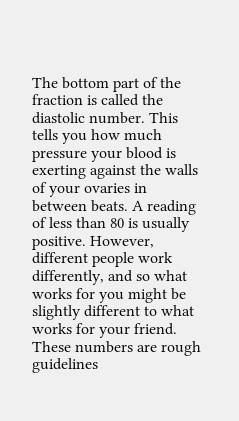The bottom part of the fraction is called the diastolic number. This tells you how much pressure your blood is exerting against the walls of your ovaries in between beats. A reading of less than 80 is usually positive. However, different people work differently, and so what works for you might be slightly different to what works for your friend. These numbers are rough guidelines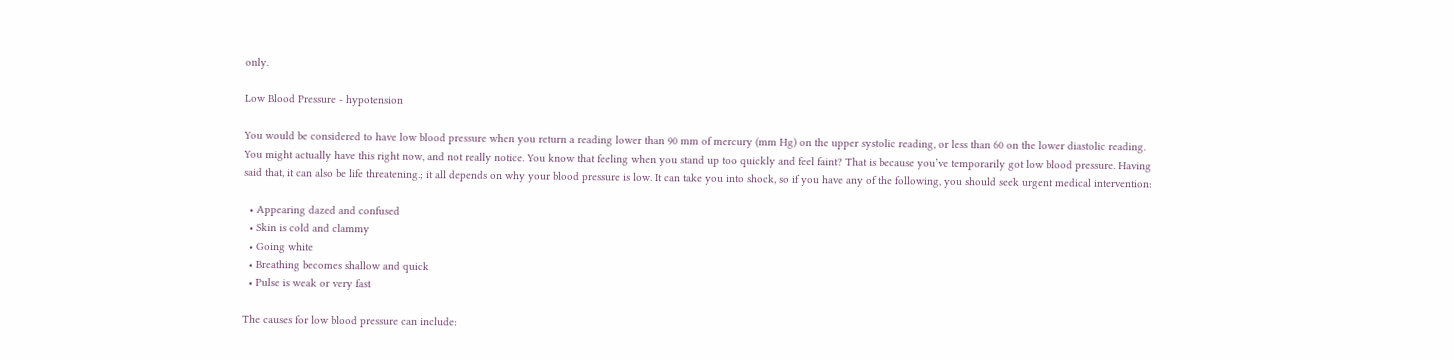only.

Low Blood Pressure - hypotension

You would be considered to have low blood pressure when you return a reading lower than 90 mm of mercury (mm Hg) on the upper systolic reading, or less than 60 on the lower diastolic reading. You might actually have this right now, and not really notice. You know that feeling when you stand up too quickly and feel faint? That is because you’ve temporarily got low blood pressure. Having said that, it can also be life threatening.; it all depends on why your blood pressure is low. It can take you into shock, so if you have any of the following, you should seek urgent medical intervention:

  • Appearing dazed and confused
  • Skin is cold and clammy
  • Going white
  • Breathing becomes shallow and quick
  • Pulse is weak or very fast

The causes for low blood pressure can include: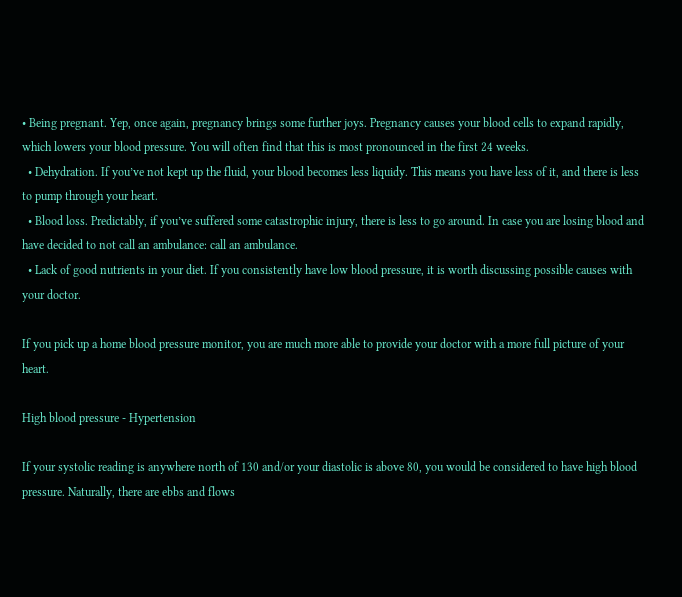• Being pregnant. Yep, once again, pregnancy brings some further joys. Pregnancy causes your blood cells to expand rapidly, which lowers your blood pressure. You will often find that this is most pronounced in the first 24 weeks.
  • Dehydration. If you’ve not kept up the fluid, your blood becomes less liquidy. This means you have less of it, and there is less to pump through your heart.
  • Blood loss. Predictably, if you’ve suffered some catastrophic injury, there is less to go around. In case you are losing blood and have decided to not call an ambulance: call an ambulance.
  • Lack of good nutrients in your diet. If you consistently have low blood pressure, it is worth discussing possible causes with your doctor.

If you pick up a home blood pressure monitor, you are much more able to provide your doctor with a more full picture of your heart.

High blood pressure - Hypertension

If your systolic reading is anywhere north of 130 and/or your diastolic is above 80, you would be considered to have high blood pressure. Naturally, there are ebbs and flows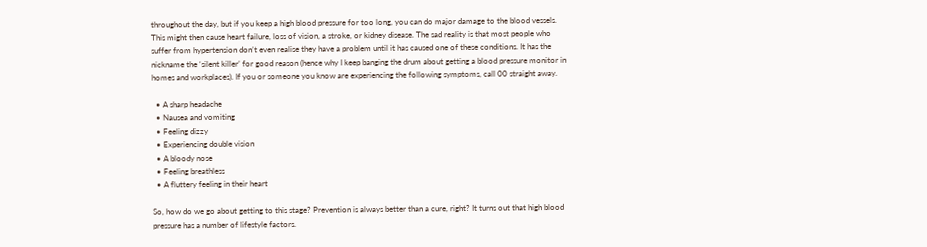throughout the day, but if you keep a high blood pressure for too long, you can do major damage to the blood vessels. This might then cause heart failure, loss of vision, a stroke, or kidney disease. The sad reality is that most people who suffer from hypertension don’t even realise they have a problem until it has caused one of these conditions. It has the nickname the ‘silent killer’ for good reason (hence why I keep banging the drum about getting a blood pressure monitor in homes and workplaces). If you or someone you know are experiencing the following symptoms, call 00 straight away.

  • A sharp headache
  • Nausea and vomiting
  • Feeling dizzy
  • Experiencing double vision
  • A bloody nose
  • Feeling breathless
  • A fluttery feeling in their heart

So, how do we go about getting to this stage? Prevention is always better than a cure, right? It turns out that high blood pressure has a number of lifestyle factors.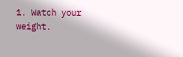1. Watch your weight.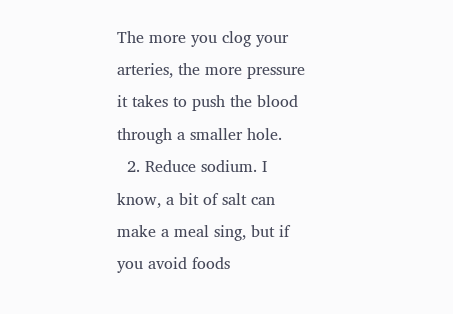The more you clog your arteries, the more pressure it takes to push the blood through a smaller hole.
  2. Reduce sodium. I know, a bit of salt can make a meal sing, but if you avoid foods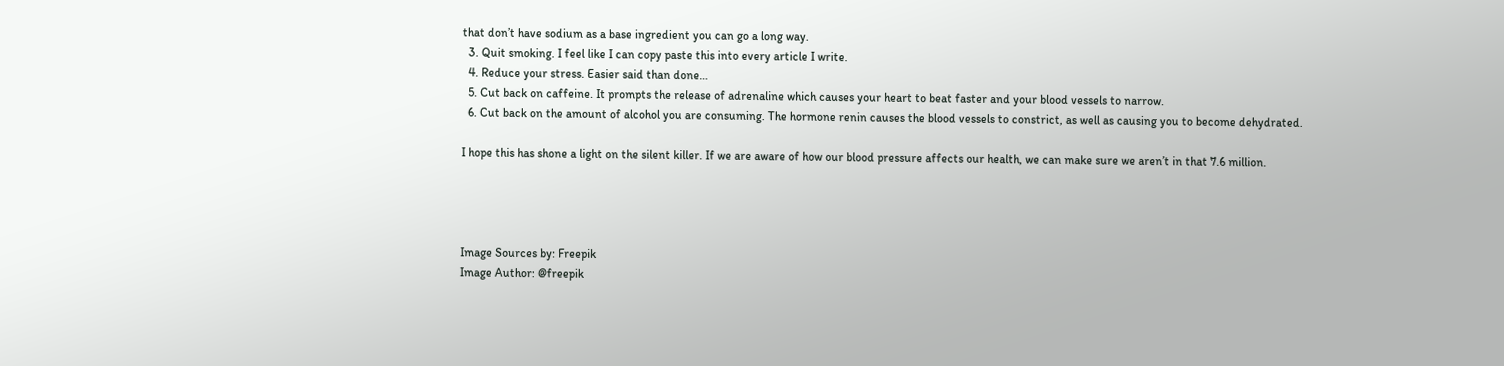that don’t have sodium as a base ingredient you can go a long way.
  3. Quit smoking. I feel like I can copy paste this into every article I write.
  4. Reduce your stress. Easier said than done…
  5. Cut back on caffeine. It prompts the release of adrenaline which causes your heart to beat faster and your blood vessels to narrow.
  6. Cut back on the amount of alcohol you are consuming. The hormone renin causes the blood vessels to constrict, as well as causing you to become dehydrated.

I hope this has shone a light on the silent killer. If we are aware of how our blood pressure affects our health, we can make sure we aren’t in that 7.6 million.




Image Sources by: Freepik
Image Author: @freepik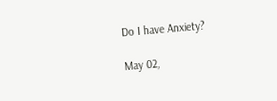Do I have Anxiety?

May 02,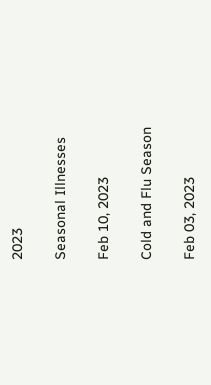2023

Seasonal Illnesses

Feb 10, 2023

Cold and Flu Season

Feb 03, 2023